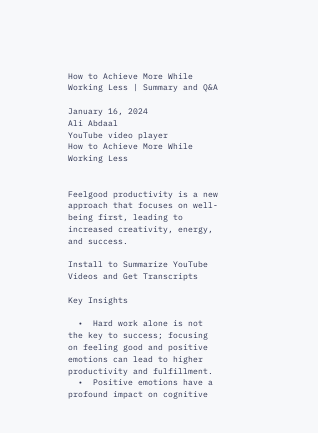How to Achieve More While Working Less | Summary and Q&A

January 16, 2024
Ali Abdaal
YouTube video player
How to Achieve More While Working Less


Feelgood productivity is a new approach that focuses on well-being first, leading to increased creativity, energy, and success.

Install to Summarize YouTube Videos and Get Transcripts

Key Insights

  •  Hard work alone is not the key to success; focusing on feeling good and positive emotions can lead to higher productivity and fulfillment.
  •  Positive emotions have a profound impact on cognitive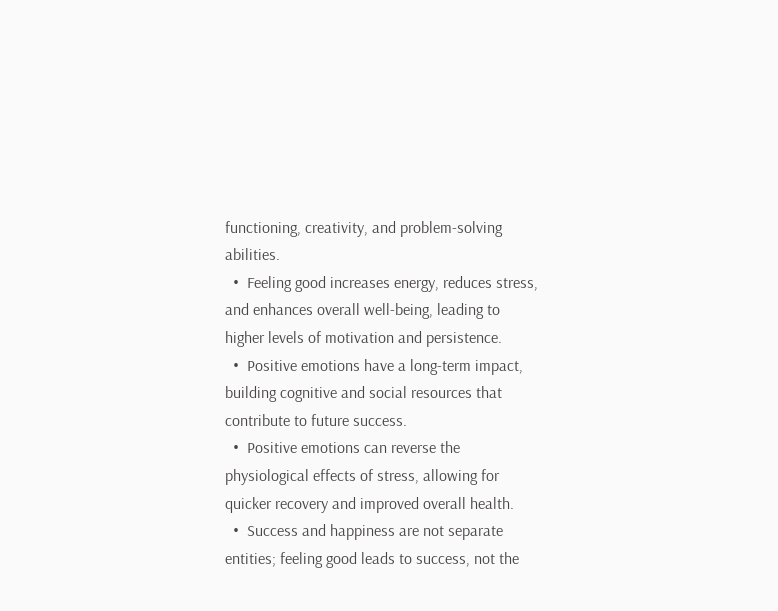functioning, creativity, and problem-solving abilities.
  •  Feeling good increases energy, reduces stress, and enhances overall well-being, leading to higher levels of motivation and persistence.
  •  Positive emotions have a long-term impact, building cognitive and social resources that contribute to future success.
  •  Positive emotions can reverse the physiological effects of stress, allowing for quicker recovery and improved overall health.
  •  Success and happiness are not separate entities; feeling good leads to success, not the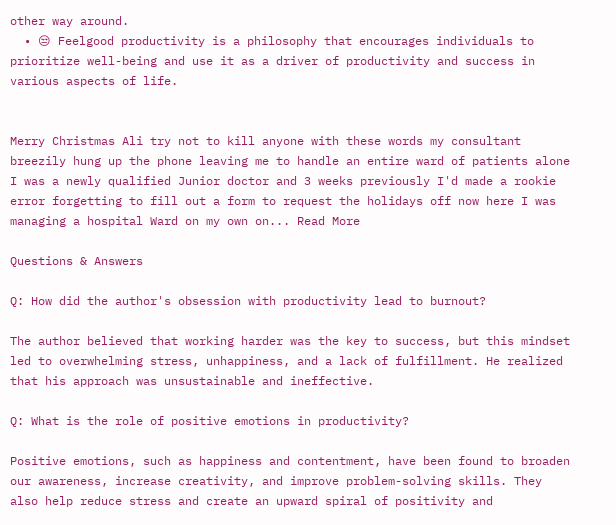other way around.
  • 😒 Feelgood productivity is a philosophy that encourages individuals to prioritize well-being and use it as a driver of productivity and success in various aspects of life.


Merry Christmas Ali try not to kill anyone with these words my consultant breezily hung up the phone leaving me to handle an entire ward of patients alone I was a newly qualified Junior doctor and 3 weeks previously I'd made a rookie error forgetting to fill out a form to request the holidays off now here I was managing a hospital Ward on my own on... Read More

Questions & Answers

Q: How did the author's obsession with productivity lead to burnout?

The author believed that working harder was the key to success, but this mindset led to overwhelming stress, unhappiness, and a lack of fulfillment. He realized that his approach was unsustainable and ineffective.

Q: What is the role of positive emotions in productivity?

Positive emotions, such as happiness and contentment, have been found to broaden our awareness, increase creativity, and improve problem-solving skills. They also help reduce stress and create an upward spiral of positivity and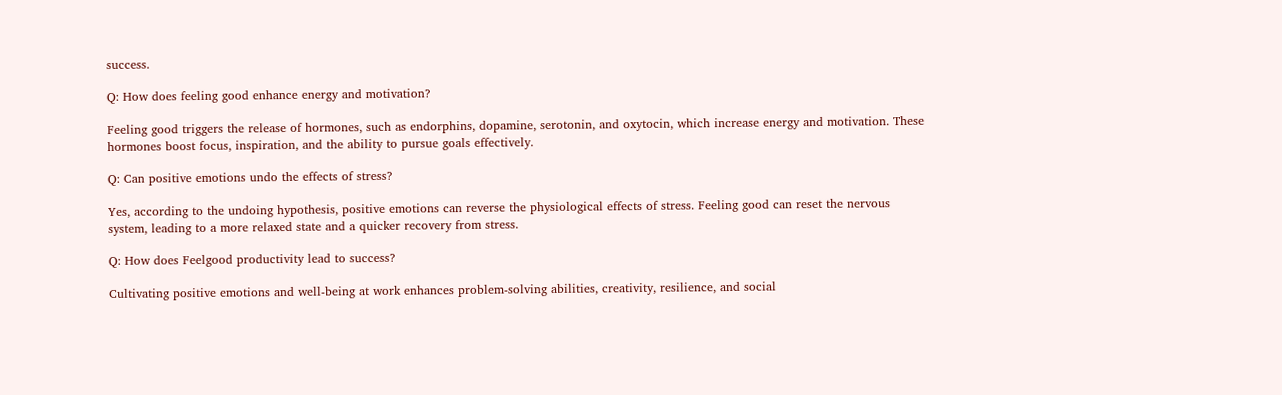success.

Q: How does feeling good enhance energy and motivation?

Feeling good triggers the release of hormones, such as endorphins, dopamine, serotonin, and oxytocin, which increase energy and motivation. These hormones boost focus, inspiration, and the ability to pursue goals effectively.

Q: Can positive emotions undo the effects of stress?

Yes, according to the undoing hypothesis, positive emotions can reverse the physiological effects of stress. Feeling good can reset the nervous system, leading to a more relaxed state and a quicker recovery from stress.

Q: How does Feelgood productivity lead to success?

Cultivating positive emotions and well-being at work enhances problem-solving abilities, creativity, resilience, and social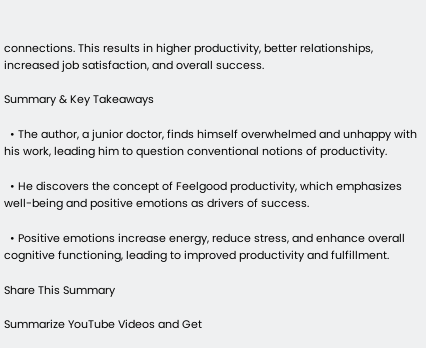connections. This results in higher productivity, better relationships, increased job satisfaction, and overall success.

Summary & Key Takeaways

  • The author, a junior doctor, finds himself overwhelmed and unhappy with his work, leading him to question conventional notions of productivity.

  • He discovers the concept of Feelgood productivity, which emphasizes well-being and positive emotions as drivers of success.

  • Positive emotions increase energy, reduce stress, and enhance overall cognitive functioning, leading to improved productivity and fulfillment.

Share This Summary

Summarize YouTube Videos and Get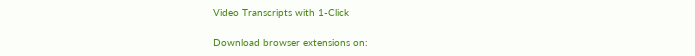Video Transcripts with 1-Click

Download browser extensions on: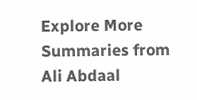Explore More Summaries from Ali Abdaal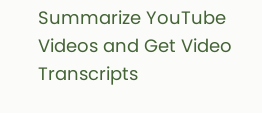Summarize YouTube Videos and Get Video Transcripts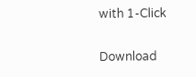with 1-Click

Download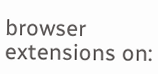browser extensions on: